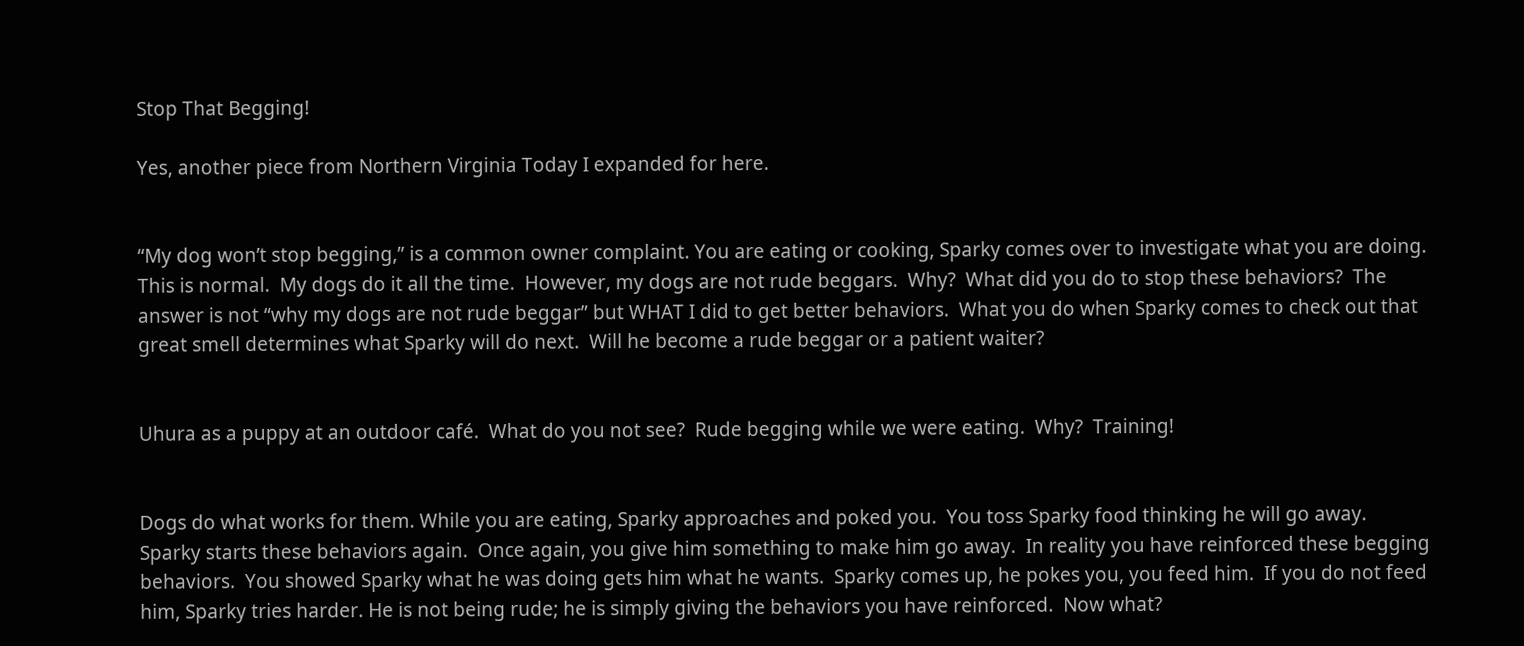Stop That Begging!

Yes, another piece from Northern Virginia Today I expanded for here.


“My dog won’t stop begging,” is a common owner complaint. You are eating or cooking, Sparky comes over to investigate what you are doing. This is normal.  My dogs do it all the time.  However, my dogs are not rude beggars.  Why?  What did you do to stop these behaviors?  The answer is not “why my dogs are not rude beggar” but WHAT I did to get better behaviors.  What you do when Sparky comes to check out that great smell determines what Sparky will do next.  Will he become a rude beggar or a patient waiter?


Uhura as a puppy at an outdoor café.  What do you not see?  Rude begging while we were eating.  Why?  Training!


Dogs do what works for them. While you are eating, Sparky approaches and poked you.  You toss Sparky food thinking he will go away.  Sparky starts these behaviors again.  Once again, you give him something to make him go away.  In reality you have reinforced these begging behaviors.  You showed Sparky what he was doing gets him what he wants.  Sparky comes up, he pokes you, you feed him.  If you do not feed him, Sparky tries harder. He is not being rude; he is simply giving the behaviors you have reinforced.  Now what?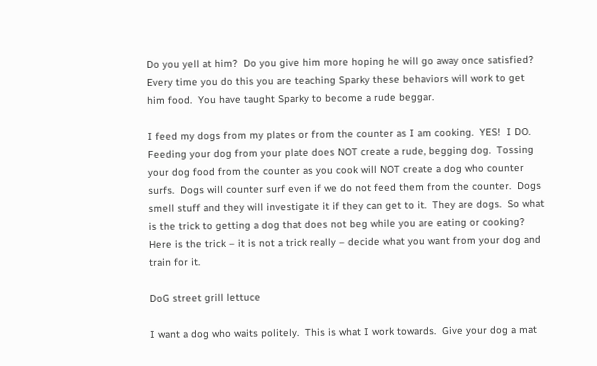Do you yell at him?  Do you give him more hoping he will go away once satisfied?  Every time you do this you are teaching Sparky these behaviors will work to get him food.  You have taught Sparky to become a rude beggar.

I feed my dogs from my plates or from the counter as I am cooking.  YES!  I DO. Feeding your dog from your plate does NOT create a rude, begging dog.  Tossing your dog food from the counter as you cook will NOT create a dog who counter surfs.  Dogs will counter surf even if we do not feed them from the counter.  Dogs smell stuff and they will investigate it if they can get to it.  They are dogs.  So what is the trick to getting a dog that does not beg while you are eating or cooking?  Here is the trick – it is not a trick really – decide what you want from your dog and train for it.

DoG street grill lettuce

I want a dog who waits politely.  This is what I work towards.  Give your dog a mat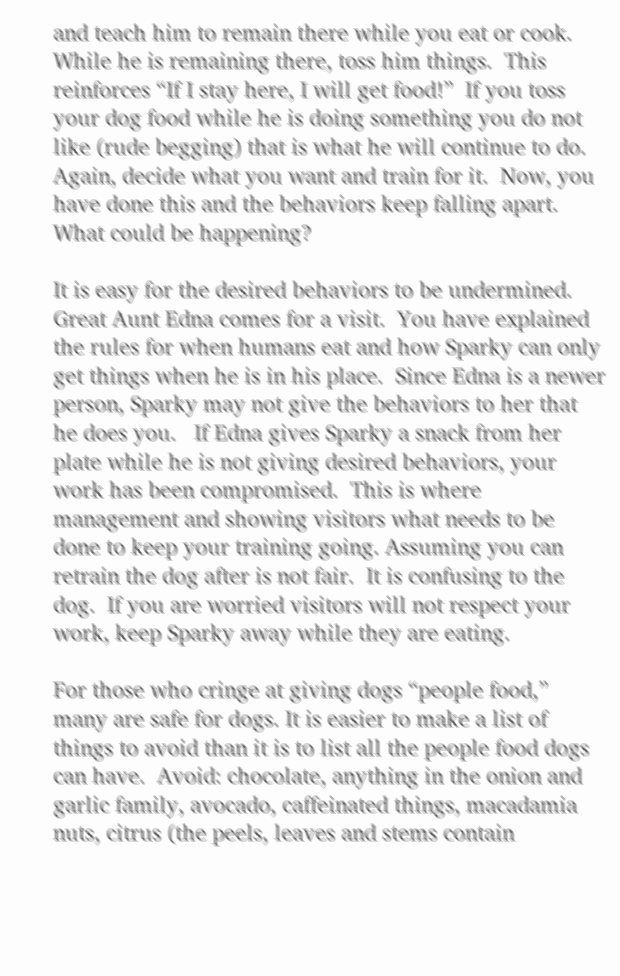and teach him to remain there while you eat or cook.  While he is remaining there, toss him things.  This reinforces “If I stay here, I will get food!”  If you toss your dog food while he is doing something you do not like (rude begging) that is what he will continue to do.   Again, decide what you want and train for it.  Now, you have done this and the behaviors keep falling apart.  What could be happening?

It is easy for the desired behaviors to be undermined.  Great Aunt Edna comes for a visit.  You have explained the rules for when humans eat and how Sparky can only get things when he is in his place.  Since Edna is a newer person, Sparky may not give the behaviors to her that he does you.   If Edna gives Sparky a snack from her plate while he is not giving desired behaviors, your work has been compromised.  This is where management and showing visitors what needs to be done to keep your training going. Assuming you can retrain the dog after is not fair.  It is confusing to the dog.  If you are worried visitors will not respect your work, keep Sparky away while they are eating.

For those who cringe at giving dogs “people food,” many are safe for dogs. It is easier to make a list of things to avoid than it is to list all the people food dogs can have.  Avoid: chocolate, anything in the onion and garlic family, avocado, caffeinated things, macadamia nuts, citrus (the peels, leaves and stems contain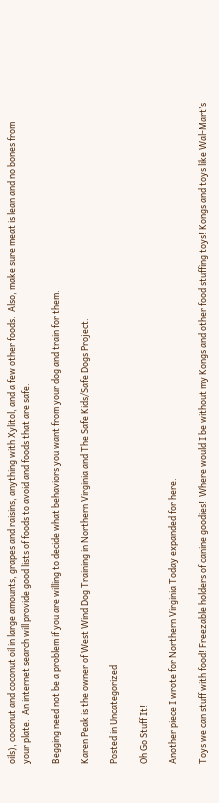oils), coconut and coconut oil in large amounts, grapes and raisins, anything with Xylitol, and a few other foods.  Also, make sure meat is lean and no bones from your plate.  An internet search will provide good lists of foods to avoid and foods that are safe.

Begging need not be a problem if you are willing to decide what behaviors you want from your dog and train for them.

Karen Peak is the owner of West Wind Dog Training in Northern Virginia and The Safe Kids/Safe Dogs Project.

Posted in Uncategorized

Oh Go Stuff It!

Another piece I wrote for Northern Virginia Today expanded for here.

Toys we can stuff with food! Freezable holders of canine goodies!  Where would I be without my Kongs and other food stuffing toys! Kongs and toys like Wal-Mart’s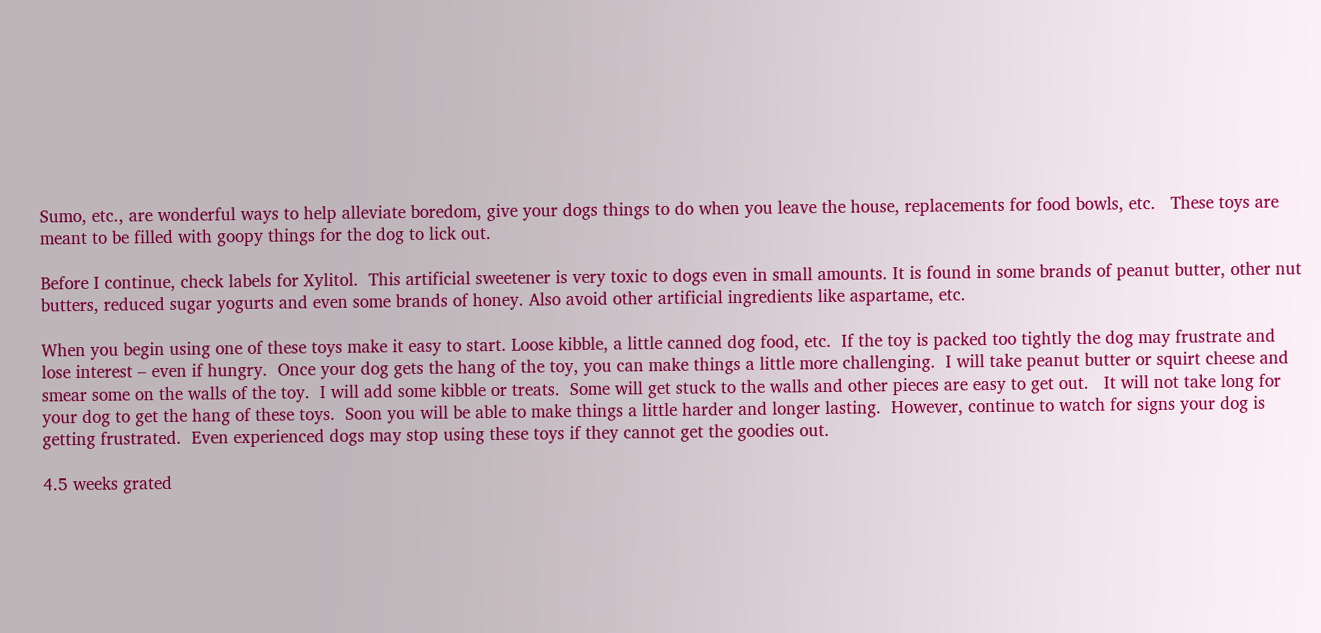Sumo, etc., are wonderful ways to help alleviate boredom, give your dogs things to do when you leave the house, replacements for food bowls, etc.   These toys are meant to be filled with goopy things for the dog to lick out.

Before I continue, check labels for Xylitol.  This artificial sweetener is very toxic to dogs even in small amounts. It is found in some brands of peanut butter, other nut butters, reduced sugar yogurts and even some brands of honey. Also avoid other artificial ingredients like aspartame, etc.

When you begin using one of these toys make it easy to start. Loose kibble, a little canned dog food, etc.  If the toy is packed too tightly the dog may frustrate and lose interest – even if hungry.  Once your dog gets the hang of the toy, you can make things a little more challenging.  I will take peanut butter or squirt cheese and smear some on the walls of the toy.  I will add some kibble or treats.  Some will get stuck to the walls and other pieces are easy to get out.   It will not take long for your dog to get the hang of these toys.  Soon you will be able to make things a little harder and longer lasting.  However, continue to watch for signs your dog is getting frustrated.  Even experienced dogs may stop using these toys if they cannot get the goodies out.

4.5 weeks grated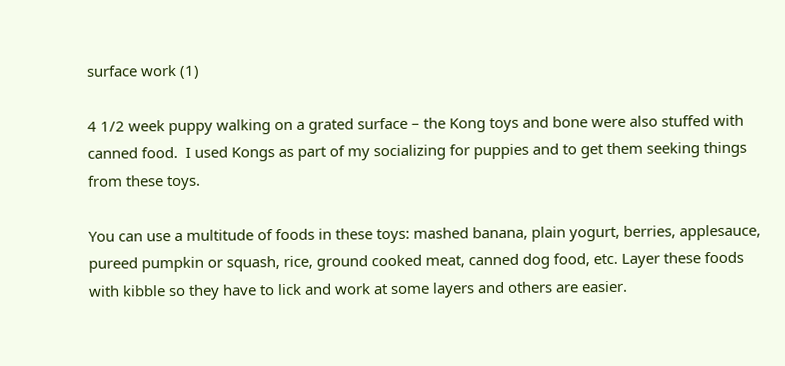surface work (1)

4 1/2 week puppy walking on a grated surface – the Kong toys and bone were also stuffed with canned food.  I used Kongs as part of my socializing for puppies and to get them seeking things from these toys.

You can use a multitude of foods in these toys: mashed banana, plain yogurt, berries, applesauce, pureed pumpkin or squash, rice, ground cooked meat, canned dog food, etc. Layer these foods with kibble so they have to lick and work at some layers and others are easier.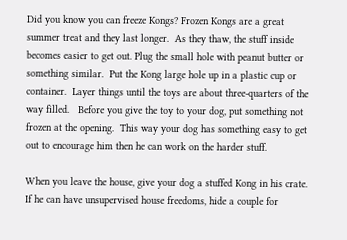Did you know you can freeze Kongs? Frozen Kongs are a great summer treat and they last longer.  As they thaw, the stuff inside becomes easier to get out. Plug the small hole with peanut butter or something similar.  Put the Kong large hole up in a plastic cup or container.  Layer things until the toys are about three-quarters of the way filled.   Before you give the toy to your dog, put something not frozen at the opening.  This way your dog has something easy to get out to encourage him then he can work on the harder stuff.

When you leave the house, give your dog a stuffed Kong in his crate.  If he can have unsupervised house freedoms, hide a couple for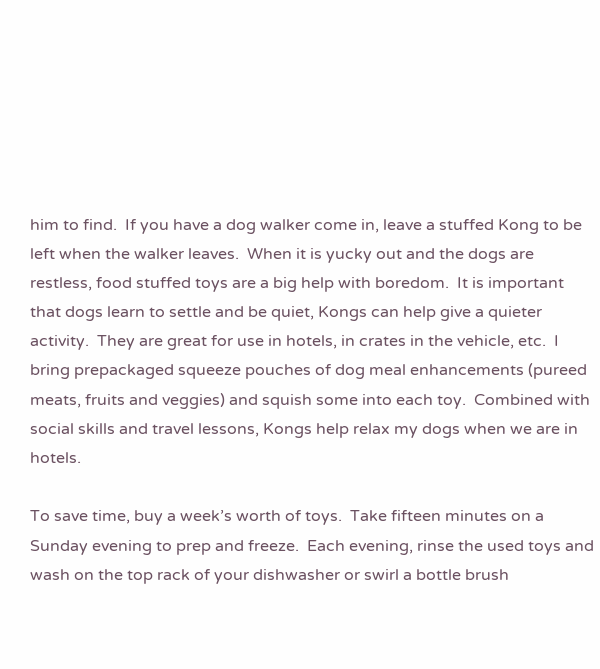him to find.  If you have a dog walker come in, leave a stuffed Kong to be left when the walker leaves.  When it is yucky out and the dogs are restless, food stuffed toys are a big help with boredom.  It is important that dogs learn to settle and be quiet, Kongs can help give a quieter activity.  They are great for use in hotels, in crates in the vehicle, etc.  I bring prepackaged squeeze pouches of dog meal enhancements (pureed meats, fruits and veggies) and squish some into each toy.  Combined with social skills and travel lessons, Kongs help relax my dogs when we are in hotels.

To save time, buy a week’s worth of toys.  Take fifteen minutes on a Sunday evening to prep and freeze.  Each evening, rinse the used toys and wash on the top rack of your dishwasher or swirl a bottle brush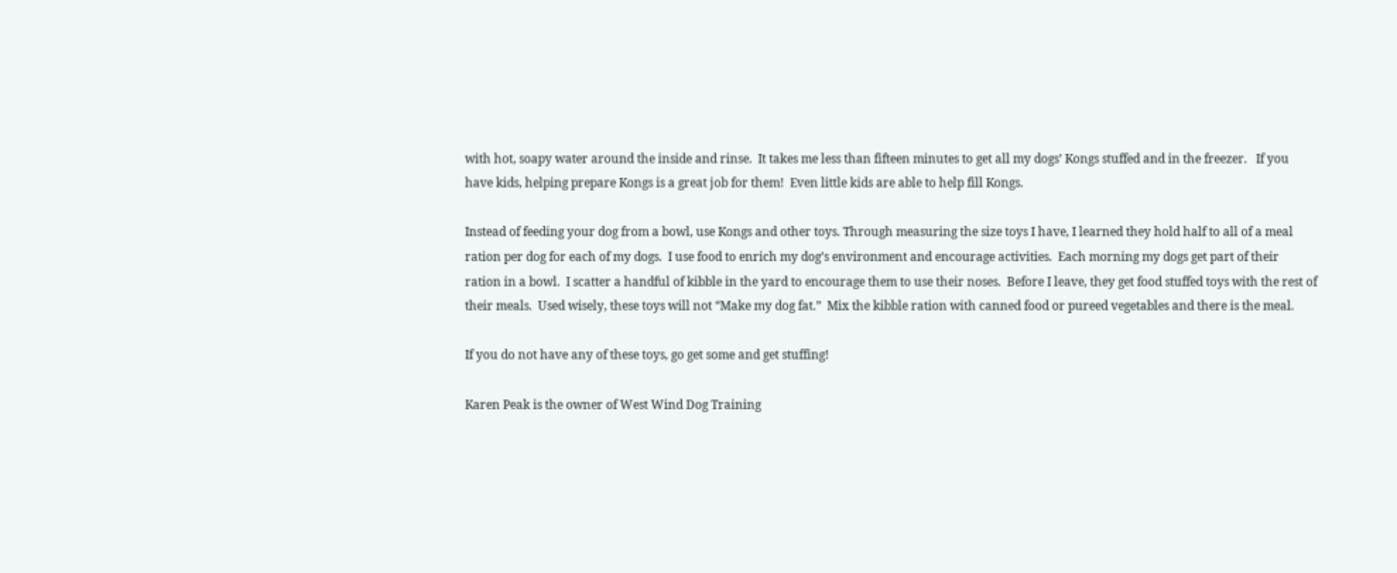with hot, soapy water around the inside and rinse.  It takes me less than fifteen minutes to get all my dogs’ Kongs stuffed and in the freezer.   If you have kids, helping prepare Kongs is a great job for them!  Even little kids are able to help fill Kongs.

Instead of feeding your dog from a bowl, use Kongs and other toys. Through measuring the size toys I have, I learned they hold half to all of a meal ration per dog for each of my dogs.  I use food to enrich my dog’s environment and encourage activities.  Each morning my dogs get part of their ration in a bowl.  I scatter a handful of kibble in the yard to encourage them to use their noses.  Before I leave, they get food stuffed toys with the rest of their meals.  Used wisely, these toys will not “Make my dog fat.”  Mix the kibble ration with canned food or pureed vegetables and there is the meal.

If you do not have any of these toys, go get some and get stuffing!

Karen Peak is the owner of West Wind Dog Training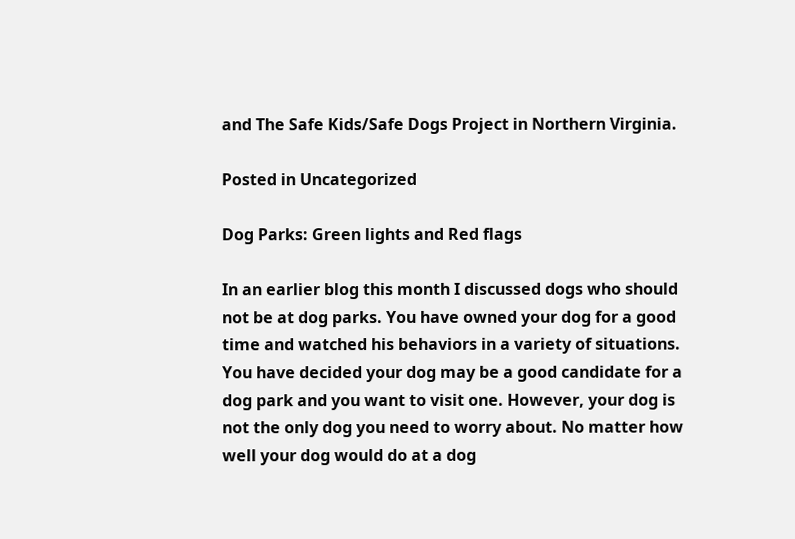and The Safe Kids/Safe Dogs Project in Northern Virginia.

Posted in Uncategorized

Dog Parks: Green lights and Red flags

In an earlier blog this month I discussed dogs who should not be at dog parks. You have owned your dog for a good time and watched his behaviors in a variety of situations.  You have decided your dog may be a good candidate for a dog park and you want to visit one. However, your dog is not the only dog you need to worry about. No matter how well your dog would do at a dog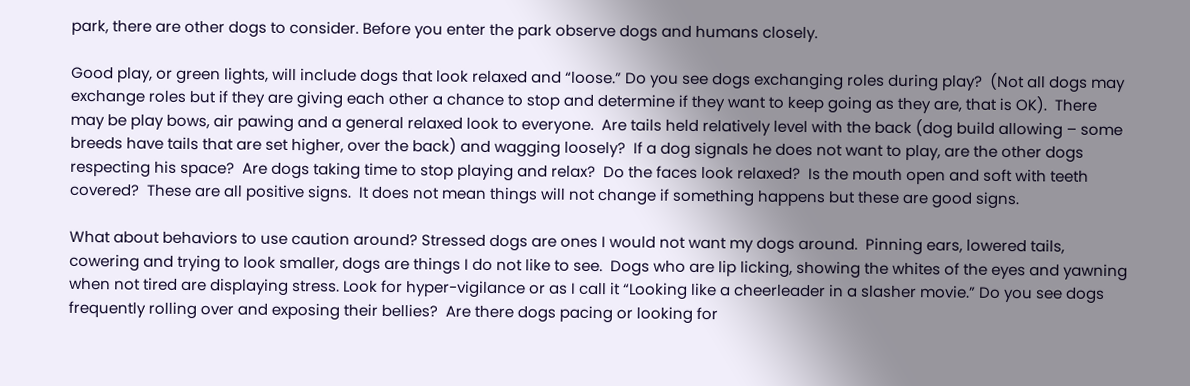park, there are other dogs to consider. Before you enter the park observe dogs and humans closely.

Good play, or green lights, will include dogs that look relaxed and “loose.” Do you see dogs exchanging roles during play?  (Not all dogs may exchange roles but if they are giving each other a chance to stop and determine if they want to keep going as they are, that is OK).  There may be play bows, air pawing and a general relaxed look to everyone.  Are tails held relatively level with the back (dog build allowing – some breeds have tails that are set higher, over the back) and wagging loosely?  If a dog signals he does not want to play, are the other dogs respecting his space?  Are dogs taking time to stop playing and relax?  Do the faces look relaxed?  Is the mouth open and soft with teeth covered?  These are all positive signs.  It does not mean things will not change if something happens but these are good signs.

What about behaviors to use caution around? Stressed dogs are ones I would not want my dogs around.  Pinning ears, lowered tails, cowering and trying to look smaller, dogs are things I do not like to see.  Dogs who are lip licking, showing the whites of the eyes and yawning when not tired are displaying stress. Look for hyper-vigilance or as I call it “Looking like a cheerleader in a slasher movie.” Do you see dogs frequently rolling over and exposing their bellies?  Are there dogs pacing or looking for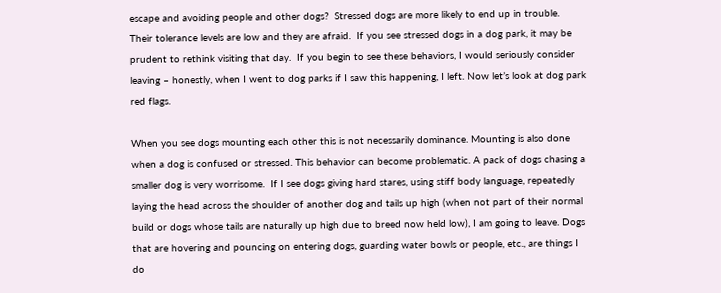escape and avoiding people and other dogs?  Stressed dogs are more likely to end up in trouble.  Their tolerance levels are low and they are afraid.  If you see stressed dogs in a dog park, it may be prudent to rethink visiting that day.  If you begin to see these behaviors, I would seriously consider leaving – honestly, when I went to dog parks if I saw this happening, I left. Now let’s look at dog park red flags.

When you see dogs mounting each other this is not necessarily dominance. Mounting is also done when a dog is confused or stressed. This behavior can become problematic. A pack of dogs chasing a smaller dog is very worrisome.  If I see dogs giving hard stares, using stiff body language, repeatedly laying the head across the shoulder of another dog and tails up high (when not part of their normal build or dogs whose tails are naturally up high due to breed now held low), I am going to leave. Dogs that are hovering and pouncing on entering dogs, guarding water bowls or people, etc., are things I do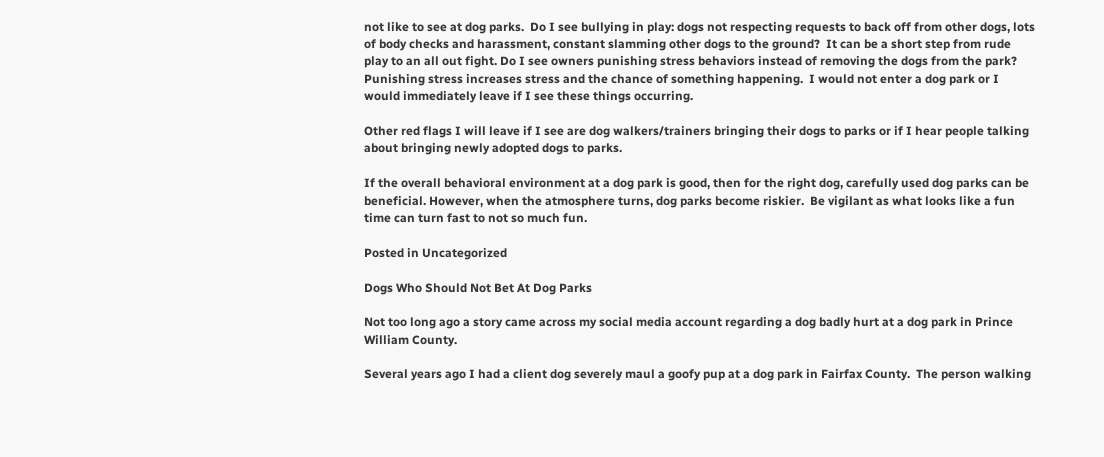not like to see at dog parks.  Do I see bullying in play: dogs not respecting requests to back off from other dogs, lots of body checks and harassment, constant slamming other dogs to the ground?  It can be a short step from rude play to an all out fight. Do I see owners punishing stress behaviors instead of removing the dogs from the park?  Punishing stress increases stress and the chance of something happening.  I would not enter a dog park or I would immediately leave if I see these things occurring.

Other red flags I will leave if I see are dog walkers/trainers bringing their dogs to parks or if I hear people talking about bringing newly adopted dogs to parks.

If the overall behavioral environment at a dog park is good, then for the right dog, carefully used dog parks can be beneficial. However, when the atmosphere turns, dog parks become riskier.  Be vigilant as what looks like a fun time can turn fast to not so much fun.

Posted in Uncategorized

Dogs Who Should Not Bet At Dog Parks

Not too long ago a story came across my social media account regarding a dog badly hurt at a dog park in Prince William County.

Several years ago I had a client dog severely maul a goofy pup at a dog park in Fairfax County.  The person walking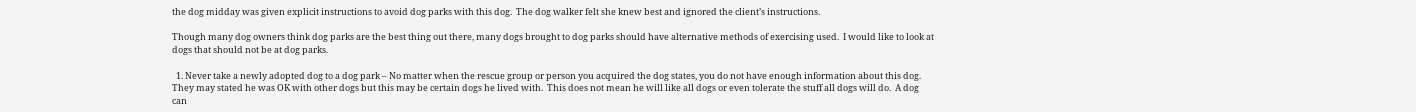the dog midday was given explicit instructions to avoid dog parks with this dog.  The dog walker felt she knew best and ignored the client’s instructions.

Though many dog owners think dog parks are the best thing out there, many dogs brought to dog parks should have alternative methods of exercising used.  I would like to look at dogs that should not be at dog parks.

  1. Never take a newly adopted dog to a dog park – No matter when the rescue group or person you acquired the dog states, you do not have enough information about this dog.  They may stated he was OK with other dogs but this may be certain dogs he lived with.  This does not mean he will like all dogs or even tolerate the stuff all dogs will do.  A dog can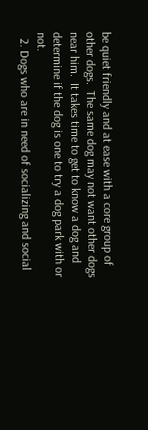be quiet friendly and at ease with a core group of other dogs.  The same dog may not want other dogs near him.  It takes time to get to know a dog and determine if the dog is one to try a dog park with or not.
  2. Dogs who are in need of socializing and social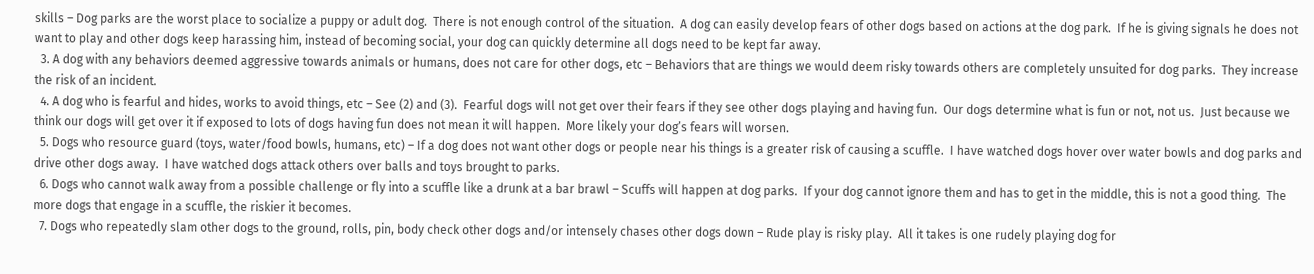skills – Dog parks are the worst place to socialize a puppy or adult dog.  There is not enough control of the situation.  A dog can easily develop fears of other dogs based on actions at the dog park.  If he is giving signals he does not want to play and other dogs keep harassing him, instead of becoming social, your dog can quickly determine all dogs need to be kept far away.
  3. A dog with any behaviors deemed aggressive towards animals or humans, does not care for other dogs, etc – Behaviors that are things we would deem risky towards others are completely unsuited for dog parks.  They increase the risk of an incident.
  4. A dog who is fearful and hides, works to avoid things, etc – See (2) and (3).  Fearful dogs will not get over their fears if they see other dogs playing and having fun.  Our dogs determine what is fun or not, not us.  Just because we think our dogs will get over it if exposed to lots of dogs having fun does not mean it will happen.  More likely your dog’s fears will worsen.
  5. Dogs who resource guard (toys, water/food bowls, humans, etc) – If a dog does not want other dogs or people near his things is a greater risk of causing a scuffle.  I have watched dogs hover over water bowls and dog parks and drive other dogs away.  I have watched dogs attack others over balls and toys brought to parks.
  6. Dogs who cannot walk away from a possible challenge or fly into a scuffle like a drunk at a bar brawl – Scuffs will happen at dog parks.  If your dog cannot ignore them and has to get in the middle, this is not a good thing.  The more dogs that engage in a scuffle, the riskier it becomes.
  7. Dogs who repeatedly slam other dogs to the ground, rolls, pin, body check other dogs and/or intensely chases other dogs down – Rude play is risky play.  All it takes is one rudely playing dog for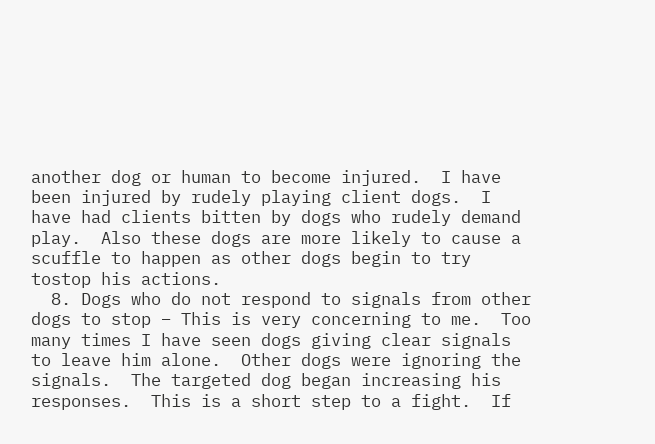another dog or human to become injured.  I have been injured by rudely playing client dogs.  I have had clients bitten by dogs who rudely demand play.  Also these dogs are more likely to cause a scuffle to happen as other dogs begin to try tostop his actions.
  8. Dogs who do not respond to signals from other dogs to stop – This is very concerning to me.  Too many times I have seen dogs giving clear signals to leave him alone.  Other dogs were ignoring the signals.  The targeted dog began increasing his responses.  This is a short step to a fight.  If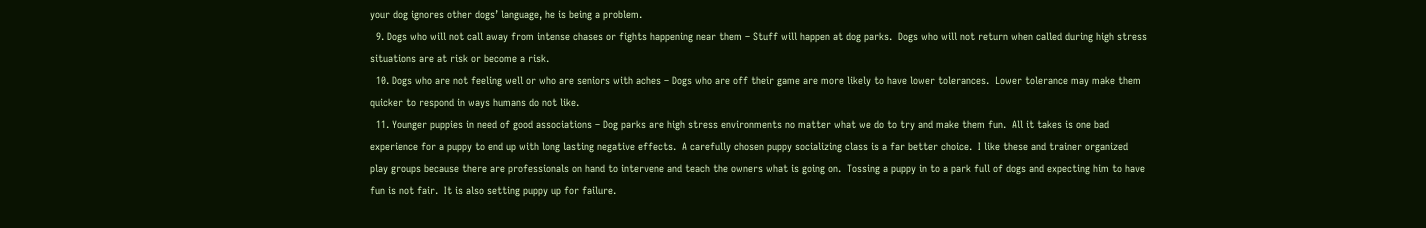your dog ignores other dogs’ language, he is being a problem.
  9. Dogs who will not call away from intense chases or fights happening near them – Stuff will happen at dog parks.  Dogs who will not return when called during high stress situations are at risk or become a risk.
  10. Dogs who are not feeling well or who are seniors with aches – Dogs who are off their game are more likely to have lower tolerances.  Lower tolerance may make them quicker to respond in ways humans do not like.
  11. Younger puppies in need of good associations – Dog parks are high stress environments no matter what we do to try and make them fun.  All it takes is one bad experience for a puppy to end up with long lasting negative effects.  A carefully chosen puppy socializing class is a far better choice.  I like these and trainer organized play groups because there are professionals on hand to intervene and teach the owners what is going on.  Tossing a puppy in to a park full of dogs and expecting him to have fun is not fair.  It is also setting puppy up for failure.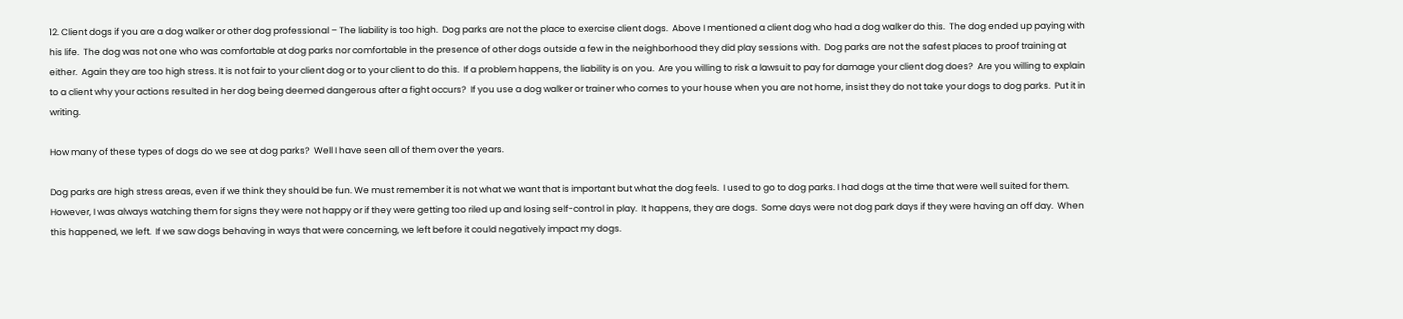12. Client dogs if you are a dog walker or other dog professional – The liability is too high.  Dog parks are not the place to exercise client dogs.  Above I mentioned a client dog who had a dog walker do this.  The dog ended up paying with his life.  The dog was not one who was comfortable at dog parks nor comfortable in the presence of other dogs outside a few in the neighborhood they did play sessions with.  Dog parks are not the safest places to proof training at either.  Again they are too high stress. It is not fair to your client dog or to your client to do this.  If a problem happens, the liability is on you.  Are you willing to risk a lawsuit to pay for damage your client dog does?  Are you willing to explain to a client why your actions resulted in her dog being deemed dangerous after a fight occurs?  If you use a dog walker or trainer who comes to your house when you are not home, insist they do not take your dogs to dog parks.  Put it in writing.

How many of these types of dogs do we see at dog parks?  Well I have seen all of them over the years.

Dog parks are high stress areas, even if we think they should be fun. We must remember it is not what we want that is important but what the dog feels.  I used to go to dog parks. I had dogs at the time that were well suited for them.  However, I was always watching them for signs they were not happy or if they were getting too riled up and losing self-control in play.  It happens, they are dogs.  Some days were not dog park days if they were having an off day.  When this happened, we left.  If we saw dogs behaving in ways that were concerning, we left before it could negatively impact my dogs.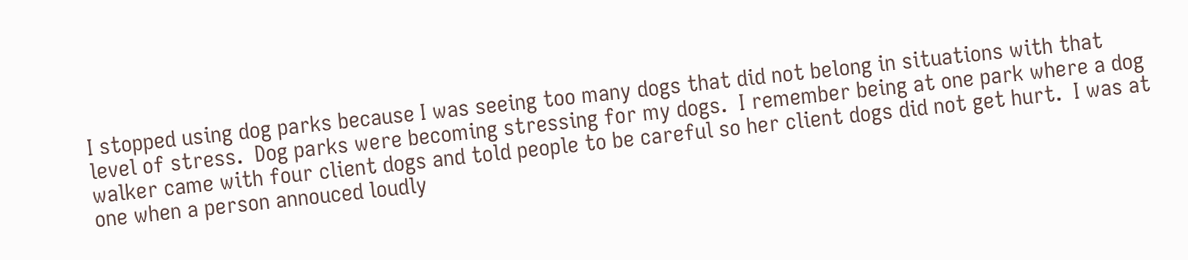I stopped using dog parks because I was seeing too many dogs that did not belong in situations with that level of stress.  Dog parks were becoming stressing for my dogs.  I remember being at one park where a dog walker came with four client dogs and told people to be careful so her client dogs did not get hurt.  I was at one when a person annouced loudly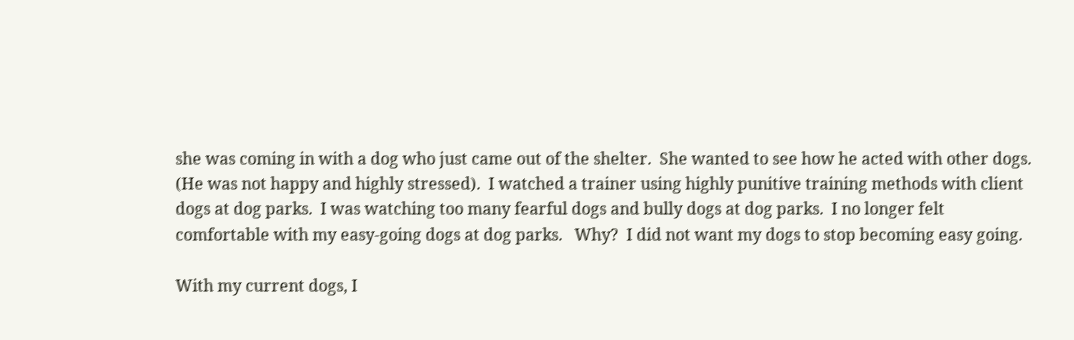she was coming in with a dog who just came out of the shelter.  She wanted to see how he acted with other dogs.  (He was not happy and highly stressed).  I watched a trainer using highly punitive training methods with client dogs at dog parks.  I was watching too many fearful dogs and bully dogs at dog parks.  I no longer felt comfortable with my easy-going dogs at dog parks.   Why?  I did not want my dogs to stop becoming easy going.

With my current dogs, I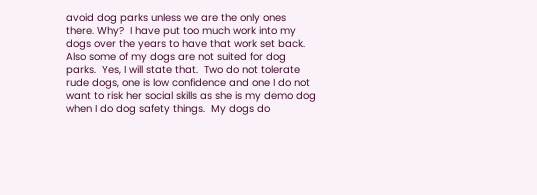avoid dog parks unless we are the only ones there. Why?  I have put too much work into my dogs over the years to have that work set back.  Also some of my dogs are not suited for dog parks.  Yes, I will state that.  Two do not tolerate rude dogs, one is low confidence and one I do not want to risk her social skills as she is my demo dog when I do dog safety things.  My dogs do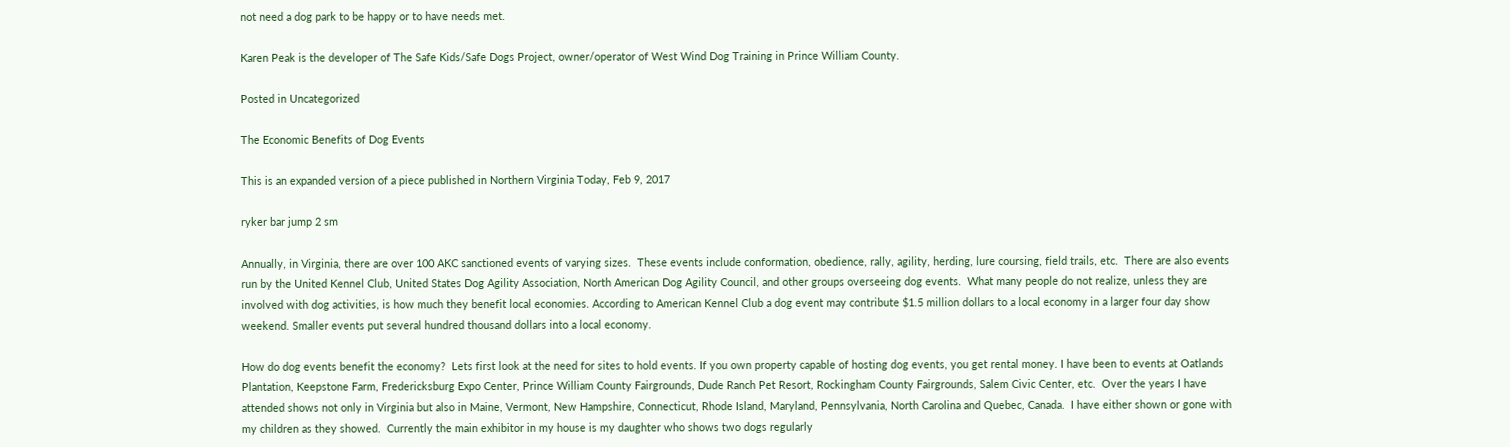not need a dog park to be happy or to have needs met.

Karen Peak is the developer of The Safe Kids/Safe Dogs Project, owner/operator of West Wind Dog Training in Prince William County.

Posted in Uncategorized

The Economic Benefits of Dog Events

This is an expanded version of a piece published in Northern Virginia Today, Feb 9, 2017

ryker bar jump 2 sm

Annually, in Virginia, there are over 100 AKC sanctioned events of varying sizes.  These events include conformation, obedience, rally, agility, herding, lure coursing, field trails, etc.  There are also events run by the United Kennel Club, United States Dog Agility Association, North American Dog Agility Council, and other groups overseeing dog events.  What many people do not realize, unless they are involved with dog activities, is how much they benefit local economies. According to American Kennel Club a dog event may contribute $1.5 million dollars to a local economy in a larger four day show weekend. Smaller events put several hundred thousand dollars into a local economy.

How do dog events benefit the economy?  Lets first look at the need for sites to hold events. If you own property capable of hosting dog events, you get rental money. I have been to events at Oatlands Plantation, Keepstone Farm, Fredericksburg Expo Center, Prince William County Fairgrounds, Dude Ranch Pet Resort, Rockingham County Fairgrounds, Salem Civic Center, etc.  Over the years I have attended shows not only in Virginia but also in Maine, Vermont, New Hampshire, Connecticut, Rhode Island, Maryland, Pennsylvania, North Carolina and Quebec, Canada.  I have either shown or gone with my children as they showed.  Currently the main exhibitor in my house is my daughter who shows two dogs regularly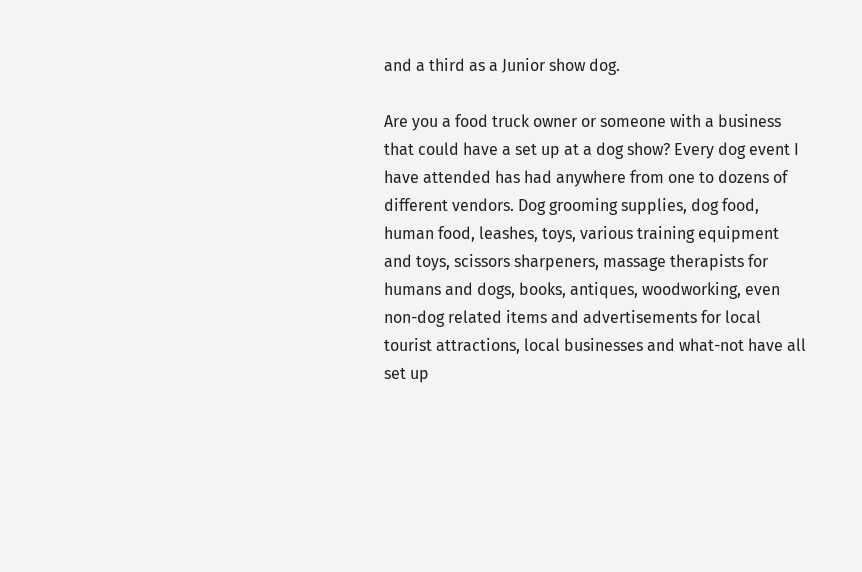and a third as a Junior show dog.

Are you a food truck owner or someone with a business that could have a set up at a dog show? Every dog event I have attended has had anywhere from one to dozens of different vendors. Dog grooming supplies, dog food, human food, leashes, toys, various training equipment and toys, scissors sharpeners, massage therapists for humans and dogs, books, antiques, woodworking, even non-dog related items and advertisements for local tourist attractions, local businesses and what-not have all set up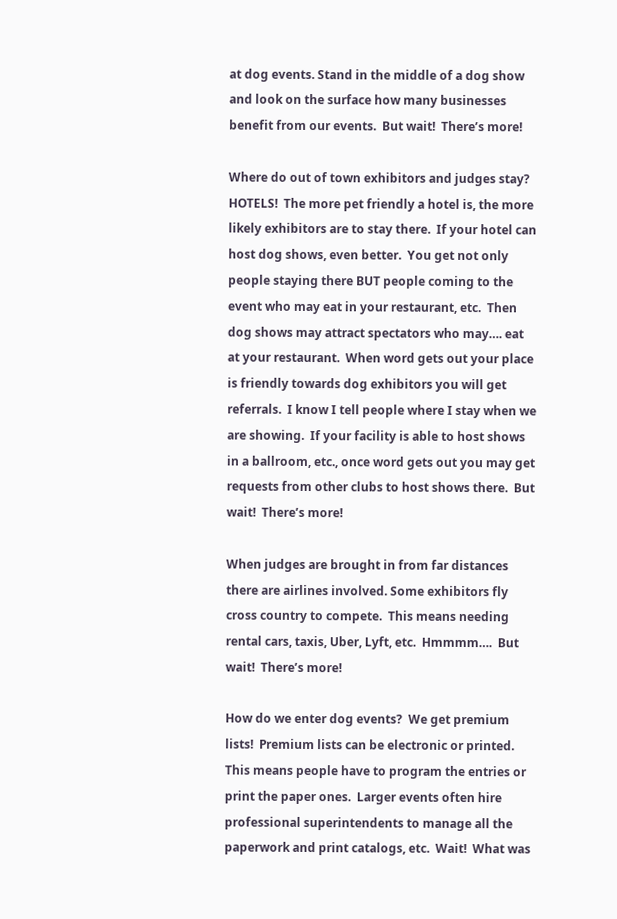at dog events. Stand in the middle of a dog show and look on the surface how many businesses benefit from our events.  But wait!  There’s more!

Where do out of town exhibitors and judges stay?  HOTELS!  The more pet friendly a hotel is, the more likely exhibitors are to stay there.  If your hotel can host dog shows, even better.  You get not only people staying there BUT people coming to the event who may eat in your restaurant, etc.  Then dog shows may attract spectators who may…. eat at your restaurant.  When word gets out your place is friendly towards dog exhibitors you will get referrals.  I know I tell people where I stay when we are showing.  If your facility is able to host shows in a ballroom, etc., once word gets out you may get requests from other clubs to host shows there.  But wait!  There’s more!

When judges are brought in from far distances there are airlines involved. Some exhibitors fly cross country to compete.  This means needing rental cars, taxis, Uber, Lyft, etc.  Hmmmm….  But wait!  There’s more!

How do we enter dog events?  We get premium lists!  Premium lists can be electronic or printed.  This means people have to program the entries or print the paper ones.  Larger events often hire professional superintendents to manage all the paperwork and print catalogs, etc.  Wait!  What was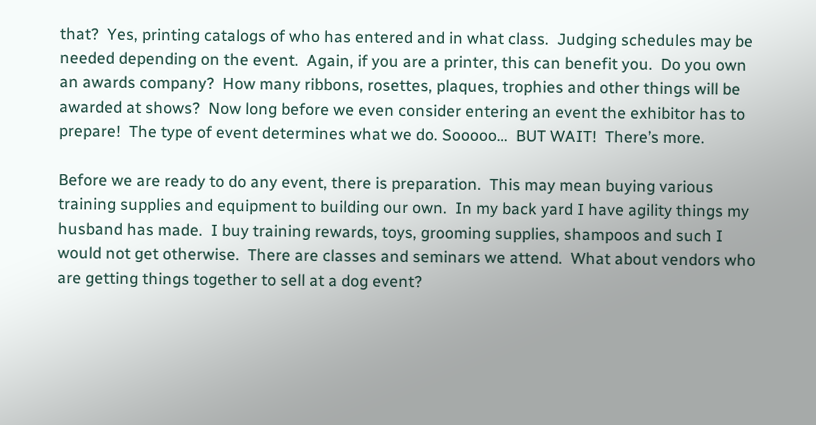that?  Yes, printing catalogs of who has entered and in what class.  Judging schedules may be needed depending on the event.  Again, if you are a printer, this can benefit you.  Do you own an awards company?  How many ribbons, rosettes, plaques, trophies and other things will be awarded at shows?  Now long before we even consider entering an event the exhibitor has to prepare!  The type of event determines what we do. Sooooo…  BUT WAIT!  There’s more.

Before we are ready to do any event, there is preparation.  This may mean buying various training supplies and equipment to building our own.  In my back yard I have agility things my husband has made.  I buy training rewards, toys, grooming supplies, shampoos and such I would not get otherwise.  There are classes and seminars we attend.  What about vendors who are getting things together to sell at a dog event?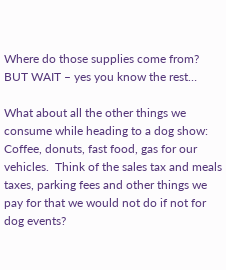Where do those supplies come from?  BUT WAIT – yes you know the rest…

What about all the other things we consume while heading to a dog show: Coffee, donuts, fast food, gas for our vehicles.  Think of the sales tax and meals taxes, parking fees and other things we pay for that we would not do if not for dog events?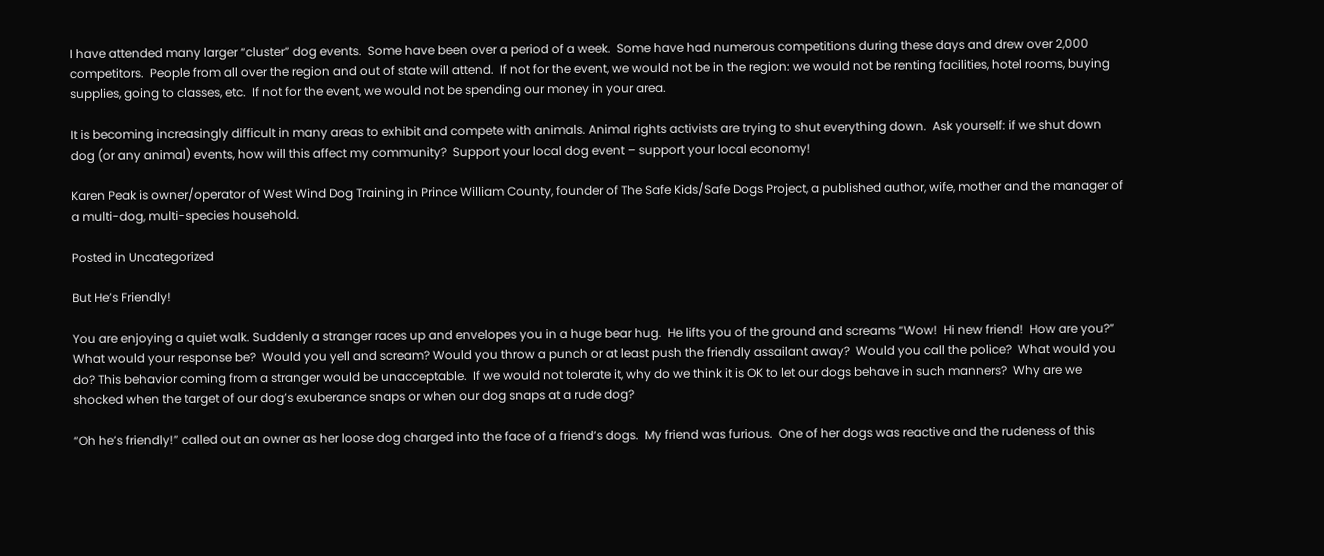I have attended many larger “cluster” dog events.  Some have been over a period of a week.  Some have had numerous competitions during these days and drew over 2,000 competitors.  People from all over the region and out of state will attend.  If not for the event, we would not be in the region: we would not be renting facilities, hotel rooms, buying supplies, going to classes, etc.  If not for the event, we would not be spending our money in your area.

It is becoming increasingly difficult in many areas to exhibit and compete with animals. Animal rights activists are trying to shut everything down.  Ask yourself: if we shut down dog (or any animal) events, how will this affect my community?  Support your local dog event – support your local economy!

Karen Peak is owner/operator of West Wind Dog Training in Prince William County, founder of The Safe Kids/Safe Dogs Project, a published author, wife, mother and the manager of a multi-dog, multi-species household.

Posted in Uncategorized

But He’s Friendly!

You are enjoying a quiet walk. Suddenly a stranger races up and envelopes you in a huge bear hug.  He lifts you of the ground and screams “Wow!  Hi new friend!  How are you?”  What would your response be?  Would you yell and scream? Would you throw a punch or at least push the friendly assailant away?  Would you call the police?  What would you do? This behavior coming from a stranger would be unacceptable.  If we would not tolerate it, why do we think it is OK to let our dogs behave in such manners?  Why are we shocked when the target of our dog’s exuberance snaps or when our dog snaps at a rude dog?

“Oh he’s friendly!” called out an owner as her loose dog charged into the face of a friend’s dogs.  My friend was furious.  One of her dogs was reactive and the rudeness of this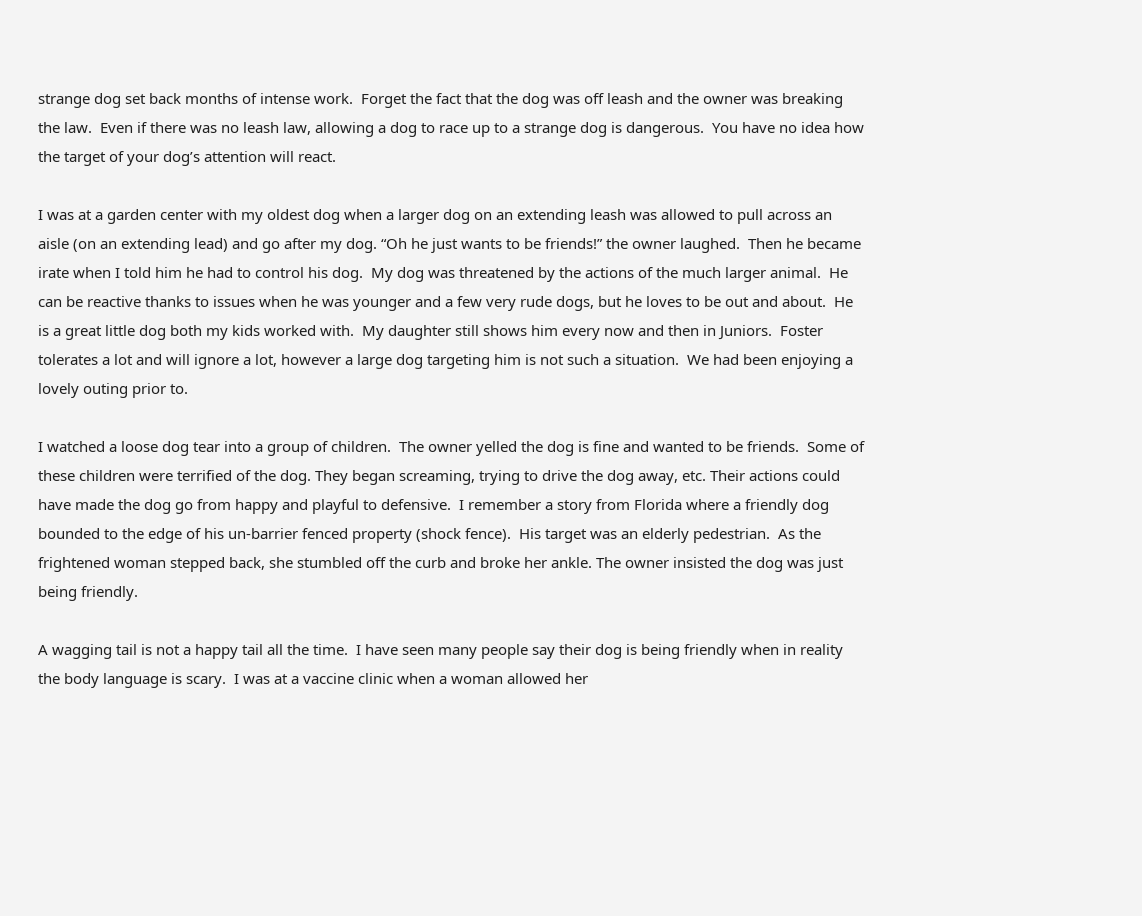strange dog set back months of intense work.  Forget the fact that the dog was off leash and the owner was breaking the law.  Even if there was no leash law, allowing a dog to race up to a strange dog is dangerous.  You have no idea how the target of your dog’s attention will react.

I was at a garden center with my oldest dog when a larger dog on an extending leash was allowed to pull across an aisle (on an extending lead) and go after my dog. “Oh he just wants to be friends!” the owner laughed.  Then he became irate when I told him he had to control his dog.  My dog was threatened by the actions of the much larger animal.  He can be reactive thanks to issues when he was younger and a few very rude dogs, but he loves to be out and about.  He is a great little dog both my kids worked with.  My daughter still shows him every now and then in Juniors.  Foster tolerates a lot and will ignore a lot, however a large dog targeting him is not such a situation.  We had been enjoying a lovely outing prior to.

I watched a loose dog tear into a group of children.  The owner yelled the dog is fine and wanted to be friends.  Some of these children were terrified of the dog. They began screaming, trying to drive the dog away, etc. Their actions could have made the dog go from happy and playful to defensive.  I remember a story from Florida where a friendly dog bounded to the edge of his un-barrier fenced property (shock fence).  His target was an elderly pedestrian.  As the frightened woman stepped back, she stumbled off the curb and broke her ankle. The owner insisted the dog was just being friendly.

A wagging tail is not a happy tail all the time.  I have seen many people say their dog is being friendly when in reality the body language is scary.  I was at a vaccine clinic when a woman allowed her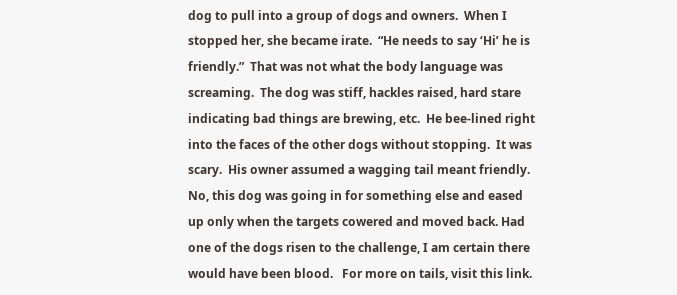dog to pull into a group of dogs and owners.  When I stopped her, she became irate.  “He needs to say ‘Hi’ he is friendly.”  That was not what the body language was screaming.  The dog was stiff, hackles raised, hard stare indicating bad things are brewing, etc.  He bee-lined right into the faces of the other dogs without stopping.  It was scary.  His owner assumed a wagging tail meant friendly.  No, this dog was going in for something else and eased up only when the targets cowered and moved back. Had one of the dogs risen to the challenge, I am certain there would have been blood.   For more on tails, visit this link.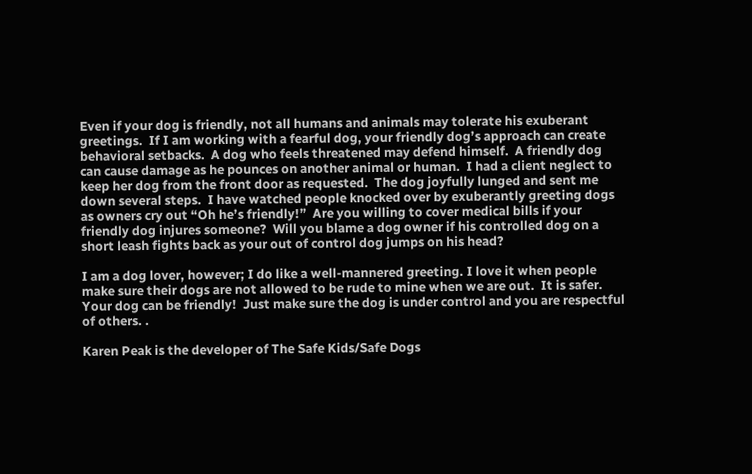Even if your dog is friendly, not all humans and animals may tolerate his exuberant greetings.  If I am working with a fearful dog, your friendly dog’s approach can create behavioral setbacks.  A dog who feels threatened may defend himself.  A friendly dog can cause damage as he pounces on another animal or human.  I had a client neglect to keep her dog from the front door as requested.  The dog joyfully lunged and sent me down several steps.  I have watched people knocked over by exuberantly greeting dogs as owners cry out “Oh he’s friendly!”  Are you willing to cover medical bills if your friendly dog injures someone?  Will you blame a dog owner if his controlled dog on a short leash fights back as your out of control dog jumps on his head?

I am a dog lover, however; I do like a well-mannered greeting. I love it when people make sure their dogs are not allowed to be rude to mine when we are out.  It is safer.  Your dog can be friendly!  Just make sure the dog is under control and you are respectful of others. .

Karen Peak is the developer of The Safe Kids/Safe Dogs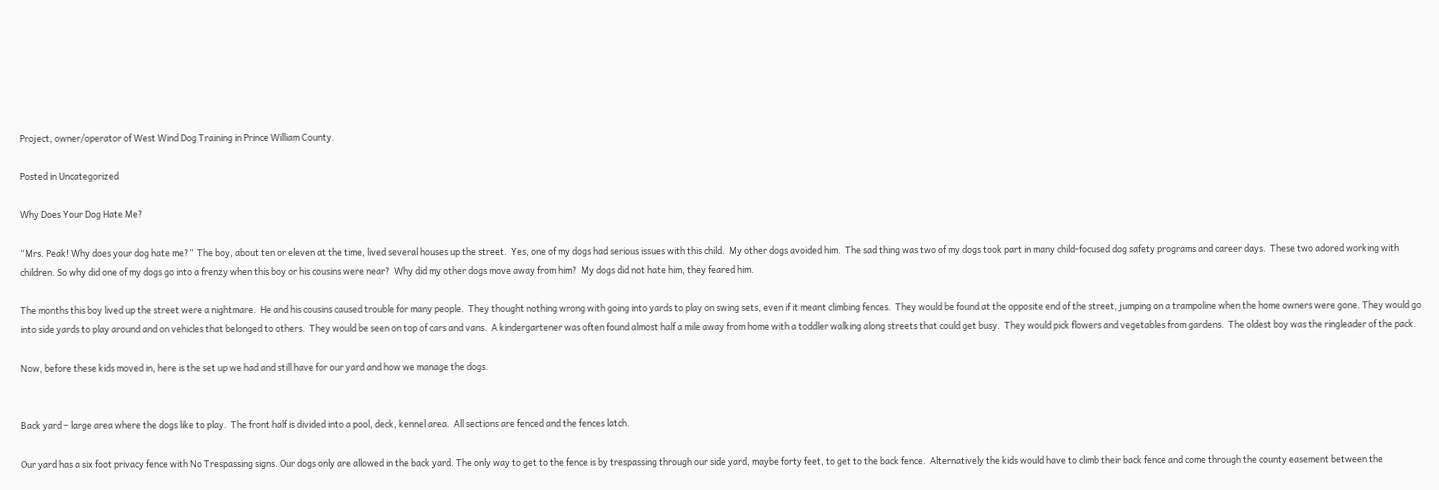Project, owner/operator of West Wind Dog Training in Prince William County.

Posted in Uncategorized

Why Does Your Dog Hate Me?

“Mrs. Peak! Why does your dog hate me?”  The boy, about ten or eleven at the time, lived several houses up the street.  Yes, one of my dogs had serious issues with this child.  My other dogs avoided him.  The sad thing was two of my dogs took part in many child-focused dog safety programs and career days.  These two adored working with children. So why did one of my dogs go into a frenzy when this boy or his cousins were near?  Why did my other dogs move away from him?  My dogs did not hate him, they feared him.

The months this boy lived up the street were a nightmare.  He and his cousins caused trouble for many people.  They thought nothing wrong with going into yards to play on swing sets, even if it meant climbing fences.  They would be found at the opposite end of the street, jumping on a trampoline when the home owners were gone. They would go into side yards to play around and on vehicles that belonged to others.  They would be seen on top of cars and vans.  A kindergartener was often found almost half a mile away from home with a toddler walking along streets that could get busy.  They would pick flowers and vegetables from gardens.  The oldest boy was the ringleader of the pack.

Now, before these kids moved in, here is the set up we had and still have for our yard and how we manage the dogs.


Back yard – large area where the dogs like to play.  The front half is divided into a pool, deck, kennel area.  All sections are fenced and the fences latch.

Our yard has a six foot privacy fence with No Trespassing signs. Our dogs only are allowed in the back yard. The only way to get to the fence is by trespassing through our side yard, maybe forty feet, to get to the back fence.  Alternatively the kids would have to climb their back fence and come through the county easement between the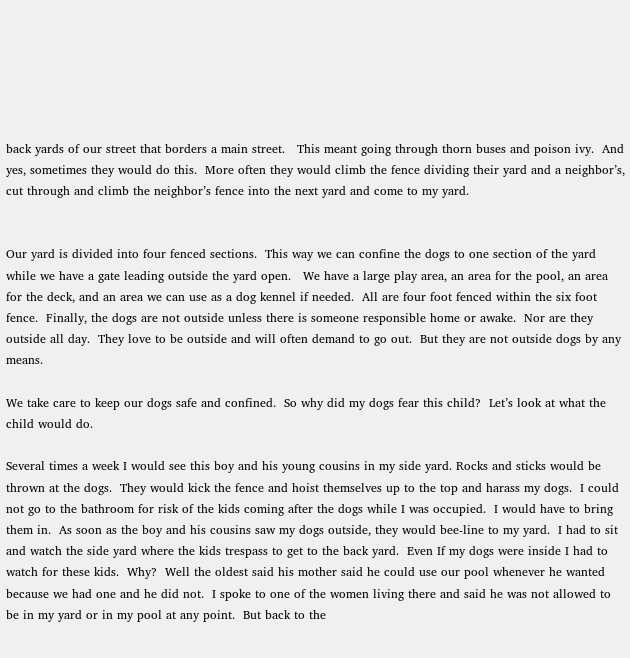back yards of our street that borders a main street.   This meant going through thorn buses and poison ivy.  And yes, sometimes they would do this.  More often they would climb the fence dividing their yard and a neighbor’s, cut through and climb the neighbor’s fence into the next yard and come to my yard.


Our yard is divided into four fenced sections.  This way we can confine the dogs to one section of the yard while we have a gate leading outside the yard open.   We have a large play area, an area for the pool, an area for the deck, and an area we can use as a dog kennel if needed.  All are four foot fenced within the six foot fence.  Finally, the dogs are not outside unless there is someone responsible home or awake.  Nor are they outside all day.  They love to be outside and will often demand to go out.  But they are not outside dogs by any means.

We take care to keep our dogs safe and confined.  So why did my dogs fear this child?  Let’s look at what the child would do.

Several times a week I would see this boy and his young cousins in my side yard. Rocks and sticks would be thrown at the dogs.  They would kick the fence and hoist themselves up to the top and harass my dogs.  I could not go to the bathroom for risk of the kids coming after the dogs while I was occupied.  I would have to bring them in.  As soon as the boy and his cousins saw my dogs outside, they would bee-line to my yard.  I had to sit and watch the side yard where the kids trespass to get to the back yard.  Even If my dogs were inside I had to watch for these kids.  Why?  Well the oldest said his mother said he could use our pool whenever he wanted because we had one and he did not.  I spoke to one of the women living there and said he was not allowed to be in my yard or in my pool at any point.  But back to the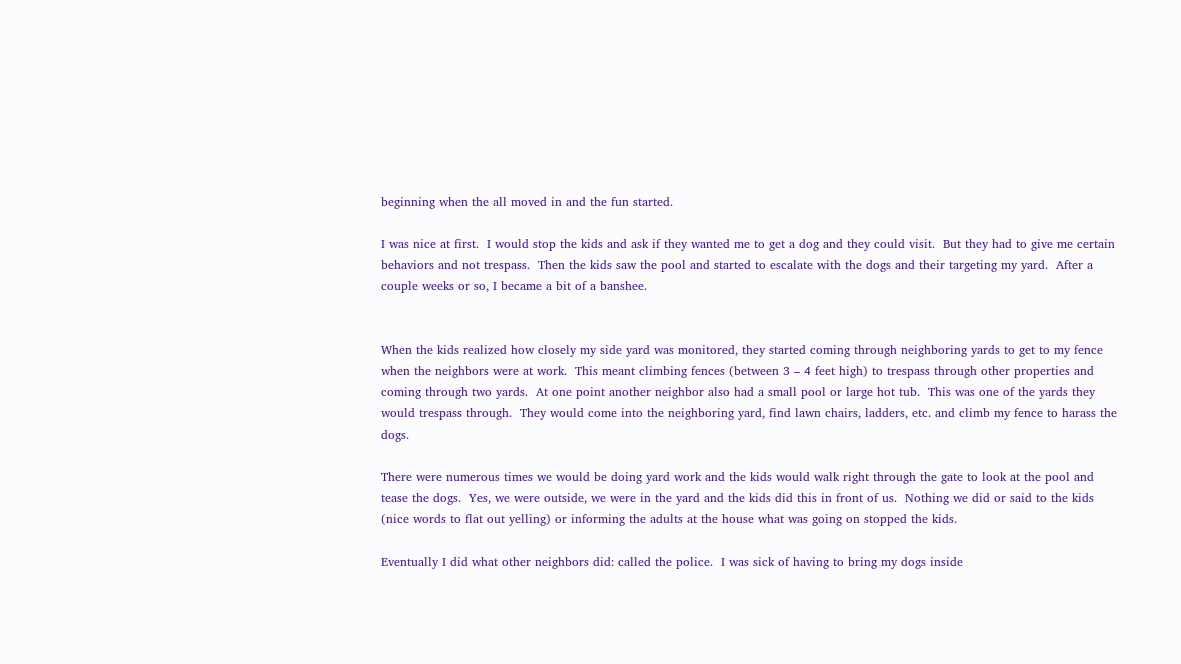beginning when the all moved in and the fun started.

I was nice at first.  I would stop the kids and ask if they wanted me to get a dog and they could visit.  But they had to give me certain behaviors and not trespass.  Then the kids saw the pool and started to escalate with the dogs and their targeting my yard.  After a couple weeks or so, I became a bit of a banshee.


When the kids realized how closely my side yard was monitored, they started coming through neighboring yards to get to my fence when the neighbors were at work.  This meant climbing fences (between 3 – 4 feet high) to trespass through other properties and coming through two yards.  At one point another neighbor also had a small pool or large hot tub.  This was one of the yards they would trespass through.  They would come into the neighboring yard, find lawn chairs, ladders, etc. and climb my fence to harass the dogs.

There were numerous times we would be doing yard work and the kids would walk right through the gate to look at the pool and tease the dogs.  Yes, we were outside, we were in the yard and the kids did this in front of us.  Nothing we did or said to the kids (nice words to flat out yelling) or informing the adults at the house what was going on stopped the kids.

Eventually I did what other neighbors did: called the police.  I was sick of having to bring my dogs inside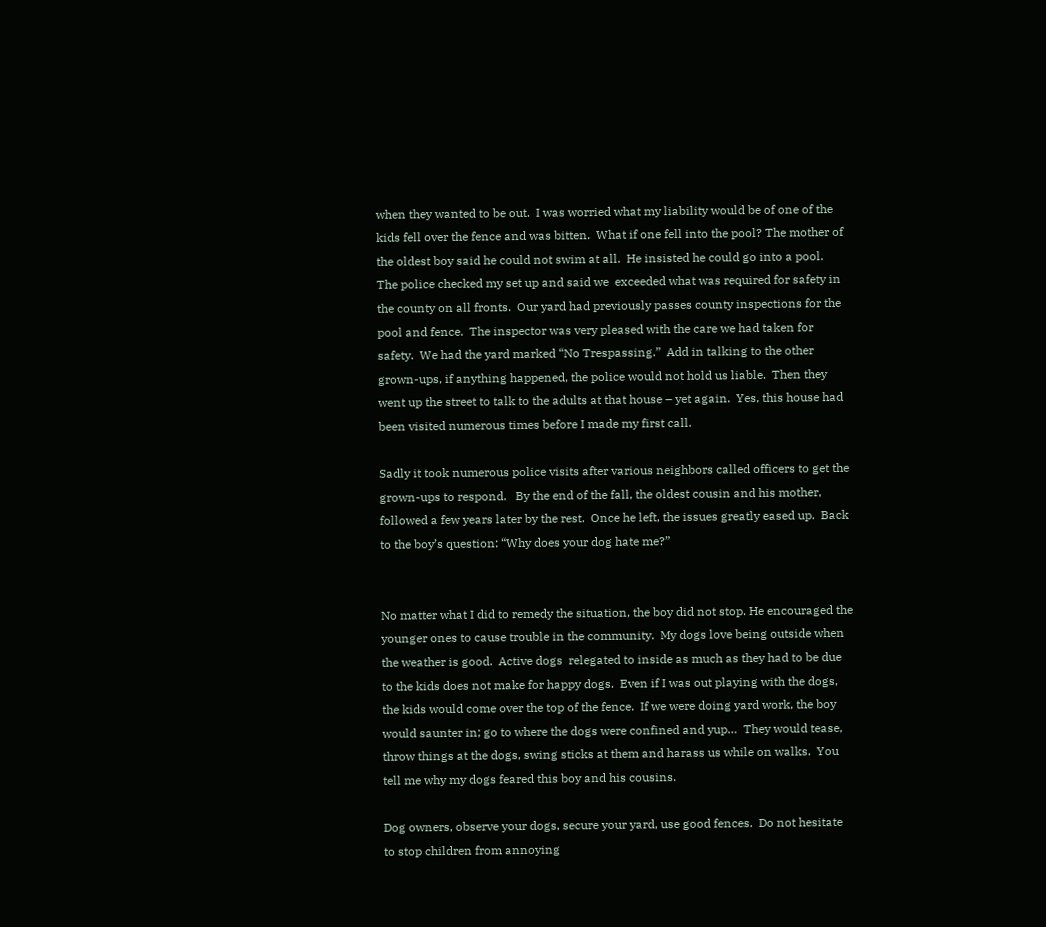when they wanted to be out.  I was worried what my liability would be of one of the kids fell over the fence and was bitten.  What if one fell into the pool? The mother of the oldest boy said he could not swim at all.  He insisted he could go into a pool.  The police checked my set up and said we  exceeded what was required for safety in the county on all fronts.  Our yard had previously passes county inspections for the pool and fence.  The inspector was very pleased with the care we had taken for safety.  We had the yard marked “No Trespassing.”  Add in talking to the other grown-ups, if anything happened, the police would not hold us liable.  Then they went up the street to talk to the adults at that house – yet again.  Yes, this house had been visited numerous times before I made my first call.

Sadly it took numerous police visits after various neighbors called officers to get the grown-ups to respond.   By the end of the fall, the oldest cousin and his mother, followed a few years later by the rest.  Once he left, the issues greatly eased up.  Back to the boy’s question: “Why does your dog hate me?”


No matter what I did to remedy the situation, the boy did not stop. He encouraged the younger ones to cause trouble in the community.  My dogs love being outside when the weather is good.  Active dogs  relegated to inside as much as they had to be due to the kids does not make for happy dogs.  Even if I was out playing with the dogs, the kids would come over the top of the fence.  If we were doing yard work, the boy would saunter in; go to where the dogs were confined and yup…  They would tease, throw things at the dogs, swing sticks at them and harass us while on walks.  You tell me why my dogs feared this boy and his cousins.

Dog owners, observe your dogs, secure your yard, use good fences.  Do not hesitate to stop children from annoying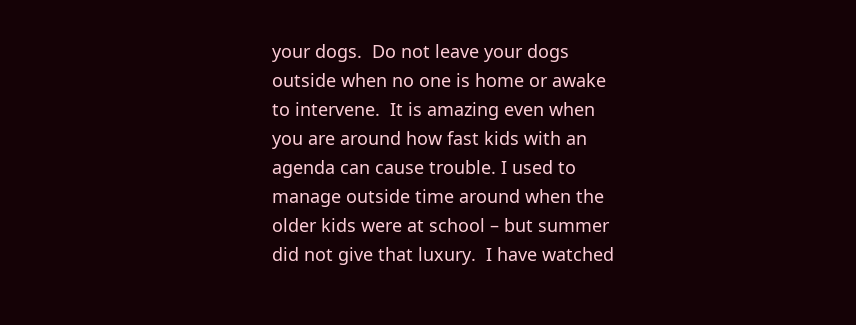your dogs.  Do not leave your dogs outside when no one is home or awake to intervene.  It is amazing even when you are around how fast kids with an agenda can cause trouble. I used to manage outside time around when the older kids were at school – but summer did not give that luxury.  I have watched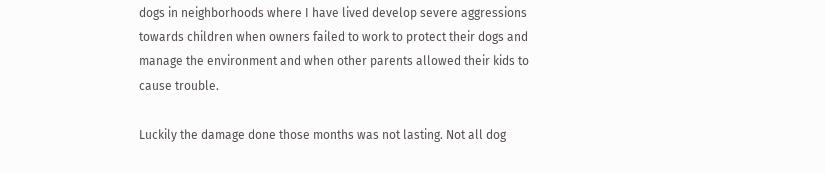dogs in neighborhoods where I have lived develop severe aggressions towards children when owners failed to work to protect their dogs and manage the environment and when other parents allowed their kids to cause trouble.

Luckily the damage done those months was not lasting. Not all dog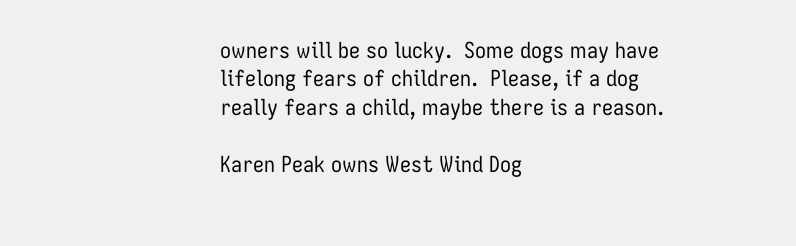owners will be so lucky.  Some dogs may have lifelong fears of children.  Please, if a dog really fears a child, maybe there is a reason.

Karen Peak owns West Wind Dog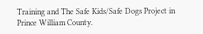Training and The Safe Kids/Safe Dogs Project in Prince William County.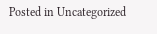Posted in Uncategorized